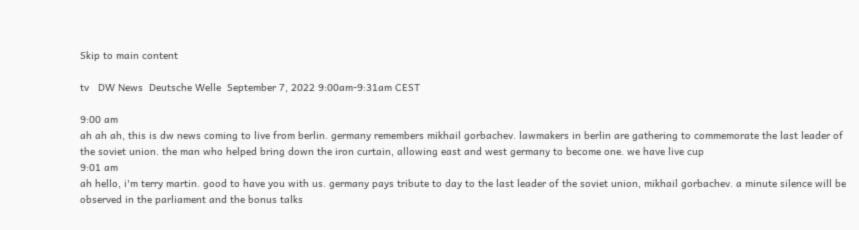Skip to main content

tv   DW News  Deutsche Welle  September 7, 2022 9:00am-9:31am CEST

9:00 am
ah ah ah, this is dw news coming to live from berlin. germany remembers mikhail gorbachev. lawmakers in berlin are gathering to commemorate the last leader of the soviet union. the man who helped bring down the iron curtain, allowing east and west germany to become one. we have live cup
9:01 am
ah hello, i'm terry martin. good to have you with us. germany pays tribute to day to the last leader of the soviet union, mikhail gorbachev. a minute silence will be observed in the parliament and the bonus talks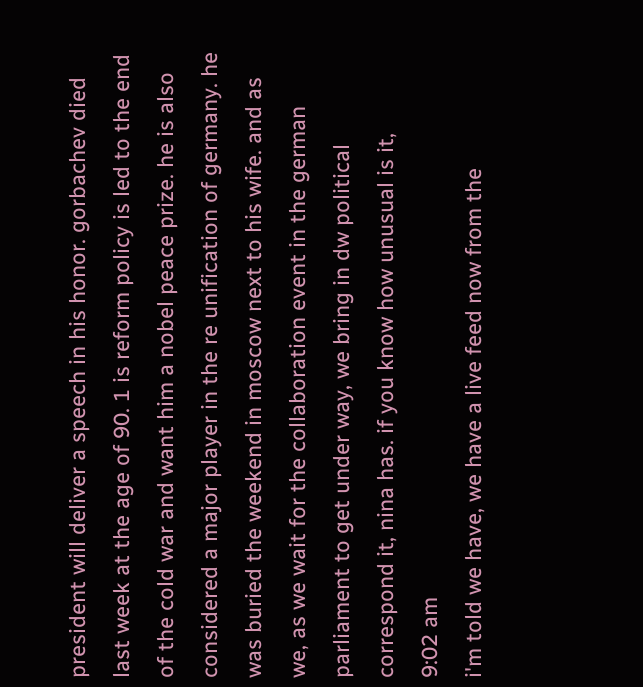president will deliver a speech in his honor. gorbachev died last week at the age of 90. 1 is reform policy is led to the end of the cold war and want him a nobel peace prize. he is also considered a major player in the re unification of germany. he was buried the weekend in moscow next to his wife. and as we, as we wait for the collaboration event in the german parliament to get under way, we bring in dw political correspond it, nina has. if you know how unusual is it,
9:02 am
i'm told we have, we have a live feed now from the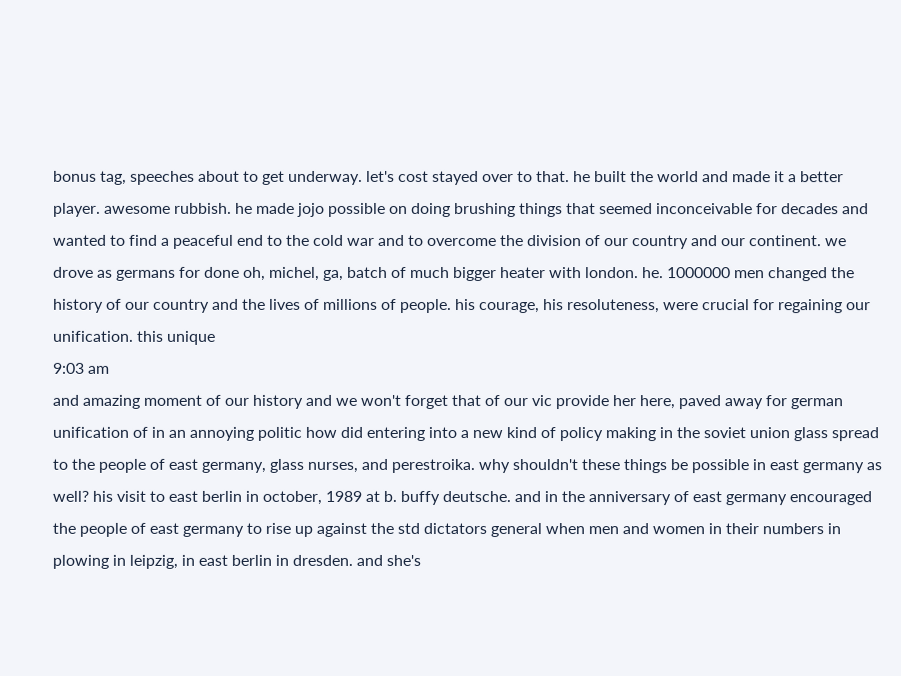bonus tag, speeches about to get underway. let's cost stayed over to that. he built the world and made it a better player. awesome rubbish. he made jojo possible on doing brushing things that seemed inconceivable for decades and wanted to find a peaceful end to the cold war and to overcome the division of our country and our continent. we drove as germans for done oh, michel, ga, batch of much bigger heater with london. he. 1000000 men changed the history of our country and the lives of millions of people. his courage, his resoluteness, were crucial for regaining our unification. this unique
9:03 am
and amazing moment of our history and we won't forget that of our vic provide her here, paved away for german unification of in an annoying politic how did entering into a new kind of policy making in the soviet union glass spread to the people of east germany, glass nurses, and perestroika. why shouldn't these things be possible in east germany as well? his visit to east berlin in october, 1989 at b. buffy deutsche. and in the anniversary of east germany encouraged the people of east germany to rise up against the std dictators general when men and women in their numbers in plowing in leipzig, in east berlin in dresden. and she's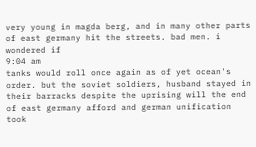very young in magda berg, and in many other parts of east germany hit the streets. bad men. i wondered if
9:04 am
tanks would roll once again as of yet ocean's order. but the soviet soldiers, husband stayed in their barracks despite the uprising will the end of east germany afford and german unification took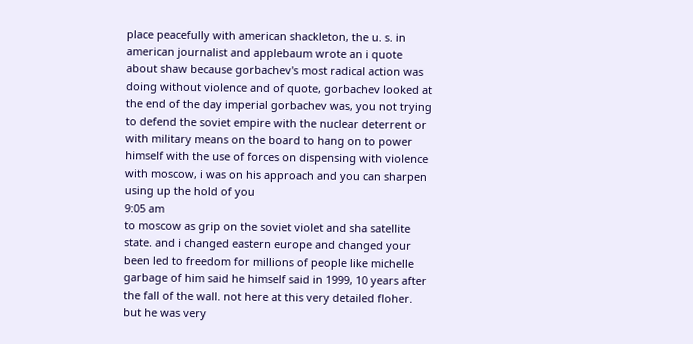place peacefully with american shackleton, the u. s. in american journalist and applebaum wrote an i quote about shaw because gorbachev's most radical action was doing without violence and of quote, gorbachev looked at the end of the day imperial gorbachev was, you not trying to defend the soviet empire with the nuclear deterrent or with military means on the board to hang on to power himself with the use of forces on dispensing with violence with moscow, i was on his approach and you can sharpen using up the hold of you
9:05 am
to moscow as grip on the soviet violet and sha satellite state. and i changed eastern europe and changed your been led to freedom for millions of people like michelle garbage of him said he himself said in 1999, 10 years after the fall of the wall. not here at this very detailed floher. but he was very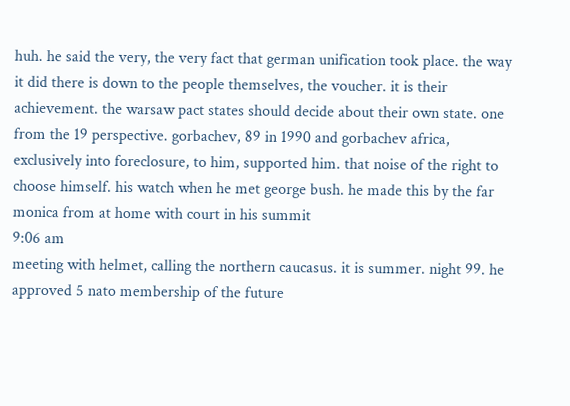huh. he said the very, the very fact that german unification took place. the way it did there is down to the people themselves, the voucher. it is their achievement. the warsaw pact states should decide about their own state. one from the 19 perspective. gorbachev, 89 in 1990 and gorbachev africa, exclusively into foreclosure, to him, supported him. that noise of the right to choose himself. his watch when he met george bush. he made this by the far monica from at home with court in his summit
9:06 am
meeting with helmet, calling the northern caucasus. it is summer. night 99. he approved 5 nato membership of the future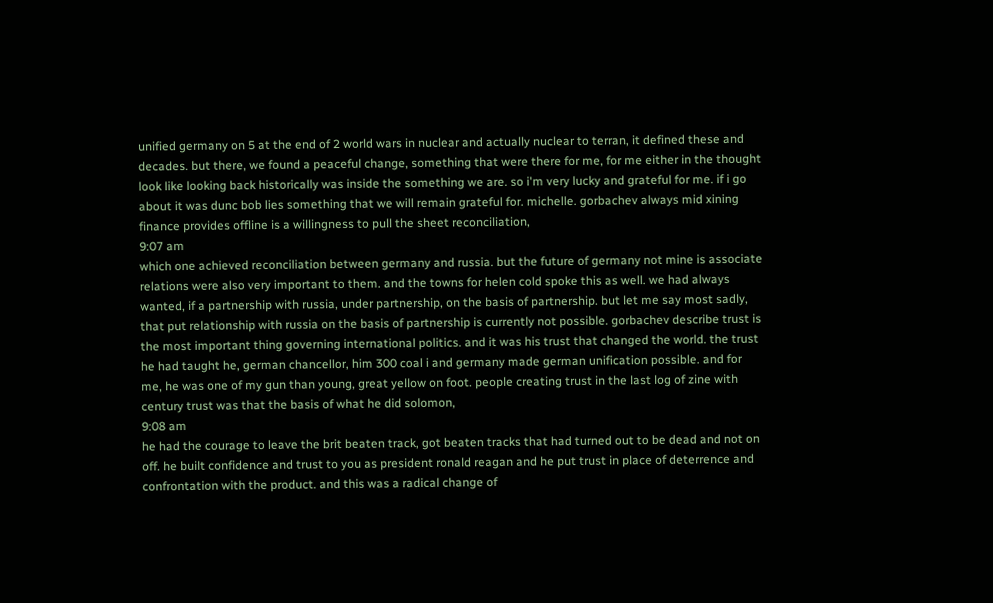unified germany on 5 at the end of 2 world wars in nuclear and actually nuclear to terran, it defined these and decades. but there, we found a peaceful change, something that were there for me, for me either in the thought look like looking back historically was inside the something we are. so i'm very lucky and grateful for me. if i go about it was dunc bob lies something that we will remain grateful for. michelle. gorbachev always mid xining finance provides offline is a willingness to pull the sheet reconciliation,
9:07 am
which one achieved reconciliation between germany and russia. but the future of germany not mine is associate relations were also very important to them. and the towns for helen cold spoke this as well. we had always wanted, if a partnership with russia, under partnership, on the basis of partnership. but let me say most sadly, that put relationship with russia on the basis of partnership is currently not possible. gorbachev describe trust is the most important thing governing international politics. and it was his trust that changed the world. the trust he had taught he, german chancellor, him 300 coal i and germany made german unification possible. and for me, he was one of my gun than young, great yellow on foot. people creating trust in the last log of zine with century trust was that the basis of what he did solomon,
9:08 am
he had the courage to leave the brit beaten track, got beaten tracks that had turned out to be dead and not on off. he built confidence and trust to you as president ronald reagan and he put trust in place of deterrence and confrontation with the product. and this was a radical change of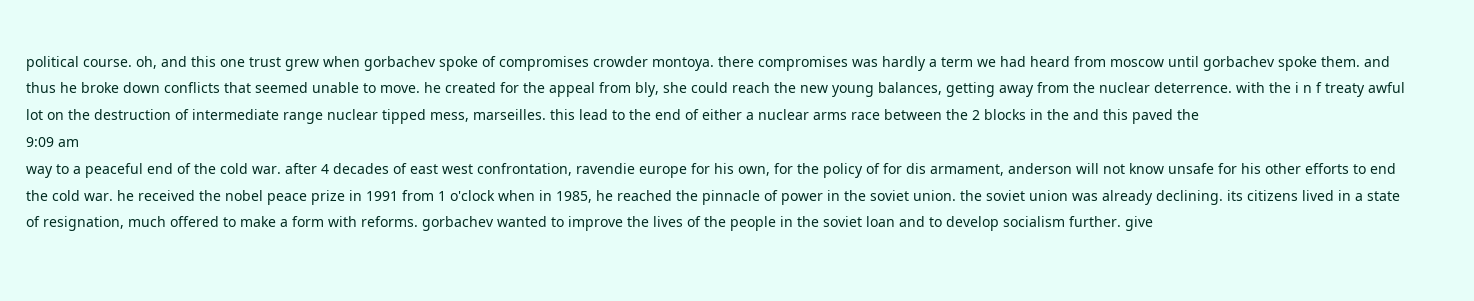political course. oh, and this one trust grew when gorbachev spoke of compromises crowder montoya. there compromises was hardly a term we had heard from moscow until gorbachev spoke them. and thus he broke down conflicts that seemed unable to move. he created for the appeal from bly, she could reach the new young balances, getting away from the nuclear deterrence. with the i n f treaty awful lot on the destruction of intermediate range nuclear tipped mess, marseilles. this lead to the end of either a nuclear arms race between the 2 blocks in the and this paved the
9:09 am
way to a peaceful end of the cold war. after 4 decades of east west confrontation, ravendie europe for his own, for the policy of for dis armament, anderson will not know unsafe for his other efforts to end the cold war. he received the nobel peace prize in 1991 from 1 o'clock when in 1985, he reached the pinnacle of power in the soviet union. the soviet union was already declining. its citizens lived in a state of resignation, much offered to make a form with reforms. gorbachev wanted to improve the lives of the people in the soviet loan and to develop socialism further. give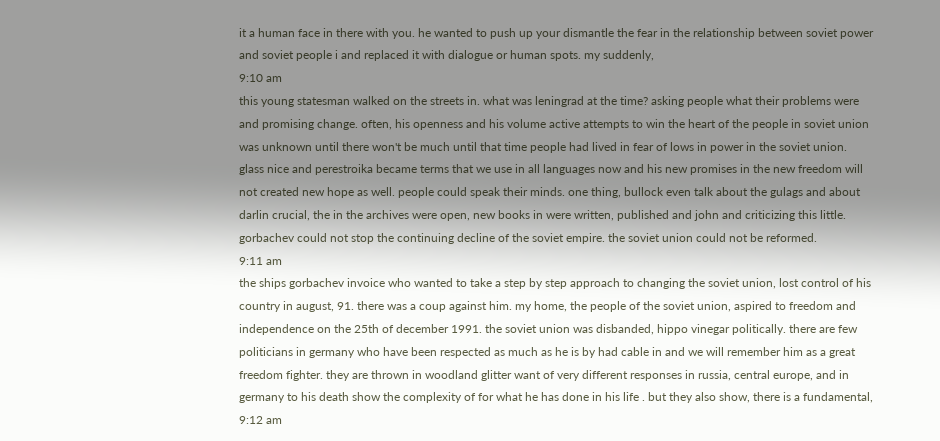it a human face in there with you. he wanted to push up your dismantle the fear in the relationship between soviet power and soviet people i and replaced it with dialogue or human spots. my suddenly,
9:10 am
this young statesman walked on the streets in. what was leningrad at the time? asking people what their problems were and promising change. often, his openness and his volume active attempts to win the heart of the people in soviet union was unknown until there won't be much until that time people had lived in fear of lows in power in the soviet union. glass nice and perestroika became terms that we use in all languages now and his new promises in the new freedom will not created new hope as well. people could speak their minds. one thing, bullock even talk about the gulags and about darlin crucial, the in the archives were open, new books in were written, published and john and criticizing this little. gorbachev could not stop the continuing decline of the soviet empire. the soviet union could not be reformed.
9:11 am
the ships gorbachev invoice who wanted to take a step by step approach to changing the soviet union, lost control of his country in august, 91. there was a coup against him. my home, the people of the soviet union, aspired to freedom and independence on the 25th of december 1991. the soviet union was disbanded, hippo vinegar politically. there are few politicians in germany who have been respected as much as he is by had cable in and we will remember him as a great freedom fighter. they are thrown in woodland glitter want of very different responses in russia, central europe, and in germany to his death show the complexity of for what he has done in his life . but they also show, there is a fundamental,
9:12 am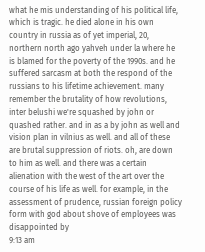what he mis understanding of his political life, which is tragic. he died alone in his own country in russia as of yet imperial, 20, northern north ago yahveh under la where he is blamed for the poverty of the 1990s. and he suffered sarcasm at both the respond of the russians to his lifetime achievement. many remember the brutality of how revolutions, inter belushi we're squashed by john or quashed rather. and in as a by john as well and vision plan in vilnius as well. and all of these are brutal suppression of riots. oh, are down to him as well. and there was a certain alienation with the west of the art over the course of his life as well. for example, in the assessment of prudence, russian foreign policy form with god about shove of employees was disappointed by
9:13 am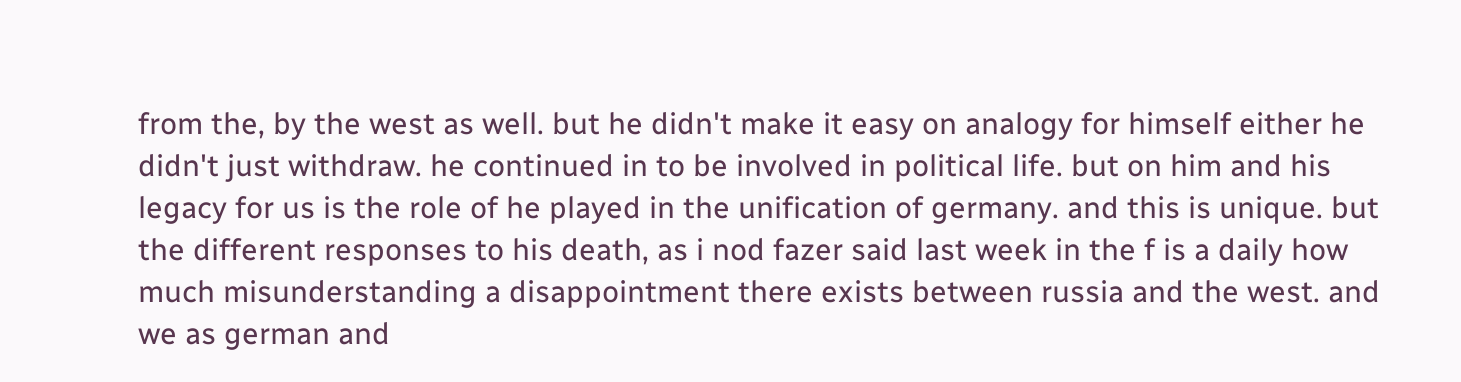from the, by the west as well. but he didn't make it easy on analogy for himself either he didn't just withdraw. he continued in to be involved in political life. but on him and his legacy for us is the role of he played in the unification of germany. and this is unique. but the different responses to his death, as i nod fazer said last week in the f is a daily how much misunderstanding a disappointment there exists between russia and the west. and we as german and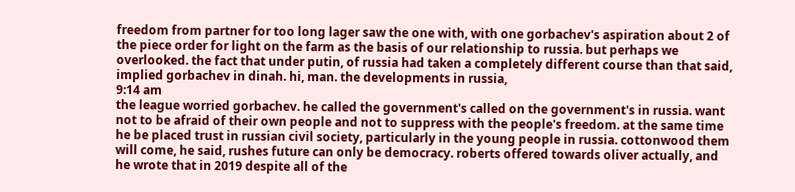freedom from partner for too long lager saw the one with, with one gorbachev's aspiration about 2 of the piece order for light on the farm as the basis of our relationship to russia. but perhaps we overlooked. the fact that under putin, of russia had taken a completely different course than that said, implied gorbachev in dinah. hi, man. the developments in russia,
9:14 am
the league worried gorbachev. he called the government's called on the government's in russia. want not to be afraid of their own people and not to suppress with the people's freedom. at the same time he be placed trust in russian civil society, particularly in the young people in russia. cottonwood them will come, he said, rushes future can only be democracy. roberts offered towards oliver actually, and he wrote that in 2019 despite all of the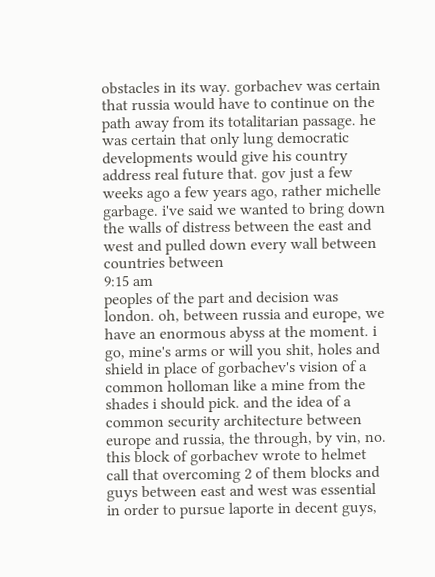obstacles in its way. gorbachev was certain that russia would have to continue on the path away from its totalitarian passage. he was certain that only lung democratic developments would give his country address real future that. gov just a few weeks ago a few years ago, rather michelle garbage. i've said we wanted to bring down the walls of distress between the east and west and pulled down every wall between countries between
9:15 am
peoples of the part and decision was london. oh, between russia and europe, we have an enormous abyss at the moment. i go, mine's arms or will you shit, holes and shield in place of gorbachev's vision of a common holloman like a mine from the shades i should pick. and the idea of a common security architecture between europe and russia, the through, by vin, no. this block of gorbachev wrote to helmet call that overcoming 2 of them blocks and guys between east and west was essential in order to pursue laporte in decent guys,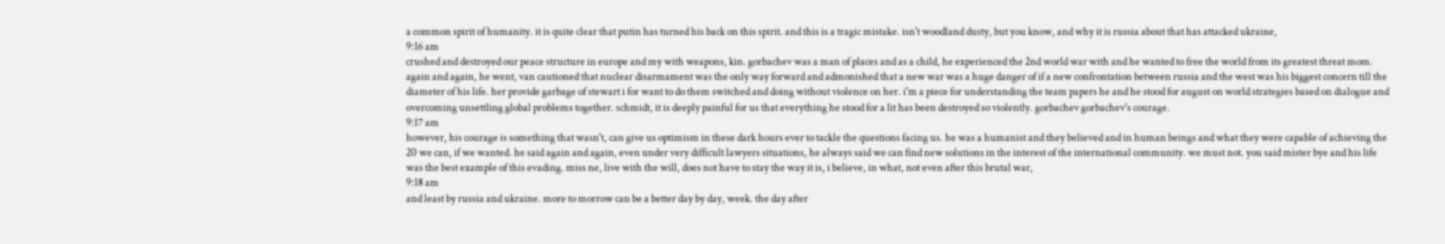a common spirit of humanity. it is quite clear that putin has turned his back on this spirit. and this is a tragic mistake. isn't woodland dusty, but you know, and why it is russia about that has attacked ukraine,
9:16 am
crushed and destroyed our peace structure in europe and my with weapons, kin. gorbachev was a man of places and as a child, he experienced the 2nd world war with and he wanted to free the world from its greatest threat mom. again and again, he went, van cautioned that nuclear disarmament was the only way forward and admonished that a new war was a huge danger of if a new confrontation between russia and the west was his biggest concern till the diameter of his life. her provide garbage of stewart i for want to do them switched and doing without violence on her. i'm a piece for understanding the team papers he and he stood for august on world strategies based on dialogue and overcoming unsettling global problems together. schmidt, it is deeply painful for us that everything he stood for a lit has been destroyed so violently. gorbachev gorbachev's courage.
9:17 am
however, his courage is something that wasn't, can give us optimism in these dark hours ever to tackle the questions facing us. he was a humanist and they believed and in human beings and what they were capable of achieving the 20 we can, if we wanted. he said again and again, even under very difficult lawyers situations, he always said we can find new solutions in the interest of the international community. we must not. you said mister bye and his life was the best example of this evading. miss ne, live with the will, does not have to stay the way it is, i believe, in what, not even after this brutal war,
9:18 am
and least by russia and ukraine. more to morrow can be a better day by day, week. the day after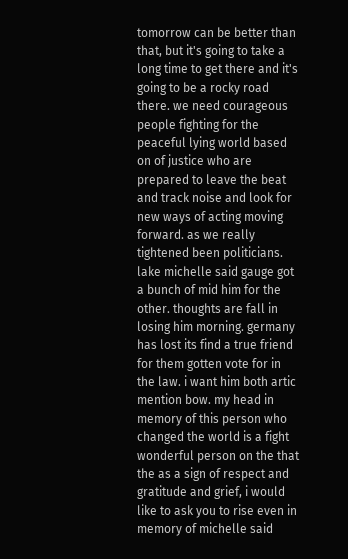tomorrow can be better than that, but it's going to take a long time to get there and it's going to be a rocky road there. we need courageous people fighting for the peaceful lying world based on of justice who are prepared to leave the beat and track noise and look for new ways of acting moving forward. as we really tightened been politicians. lake michelle said gauge got a bunch of mid him for the other. thoughts are fall in losing him morning. germany has lost its find a true friend for them gotten vote for in the law. i want him both artic mention bow. my head in memory of this person who changed the world is a fight wonderful person on the that the as a sign of respect and gratitude and grief, i would like to ask you to rise even in memory of michelle said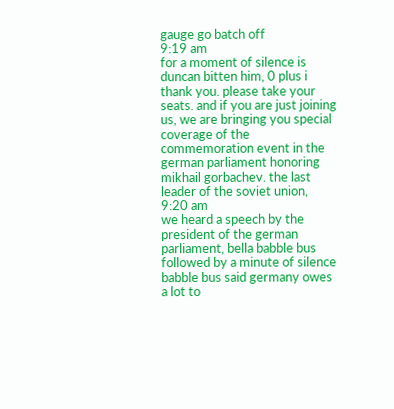gauge go batch off
9:19 am
for a moment of silence is duncan bitten him, 0 plus i thank you. please take your seats. and if you are just joining us, we are bringing you special coverage of the commemoration event in the german parliament honoring mikhail gorbachev. the last leader of the soviet union,
9:20 am
we heard a speech by the president of the german parliament, bella babble bus followed by a minute of silence babble bus said germany owes a lot to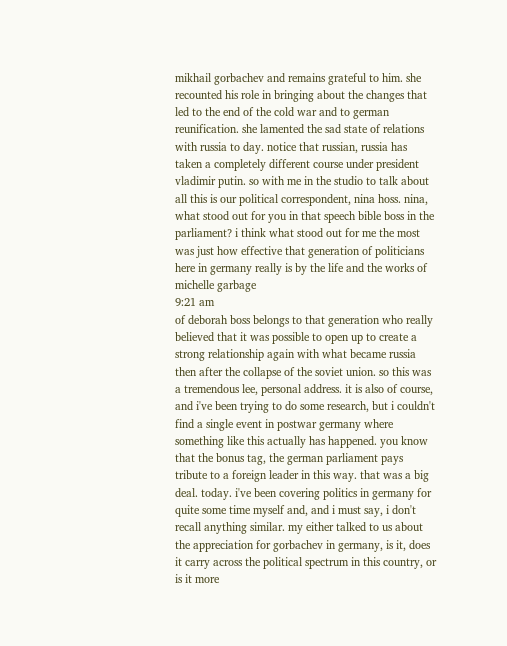mikhail gorbachev and remains grateful to him. she recounted his role in bringing about the changes that led to the end of the cold war and to german reunification. she lamented the sad state of relations with russia to day. notice that russian, russia has taken a completely different course under president vladimir putin. so with me in the studio to talk about all this is our political correspondent, nina hoss. nina, what stood out for you in that speech bible boss in the parliament? i think what stood out for me the most was just how effective that generation of politicians here in germany really is by the life and the works of michelle garbage
9:21 am
of deborah boss belongs to that generation who really believed that it was possible to open up to create a strong relationship again with what became russia then after the collapse of the soviet union. so this was a tremendous lee, personal address. it is also of course, and i've been trying to do some research, but i couldn't find a single event in postwar germany where something like this actually has happened. you know that the bonus tag, the german parliament pays tribute to a foreign leader in this way. that was a big deal. today. i've been covering politics in germany for quite some time myself and, and i must say, i don't recall anything similar. my either talked to us about the appreciation for gorbachev in germany, is it, does it carry across the political spectrum in this country, or is it more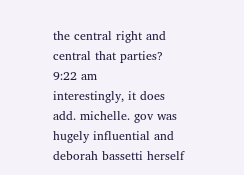the central right and central that parties?
9:22 am
interestingly, it does add. michelle. gov was hugely influential and deborah bassetti herself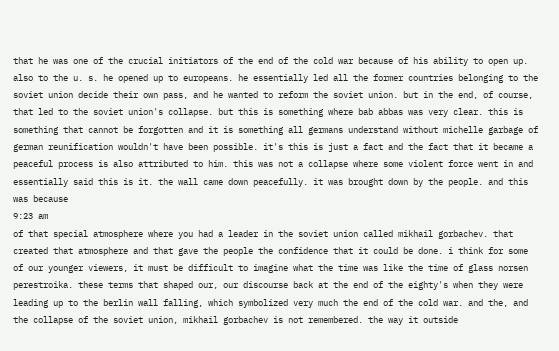that he was one of the crucial initiators of the end of the cold war because of his ability to open up. also to the u. s. he opened up to europeans. he essentially led all the former countries belonging to the soviet union decide their own pass, and he wanted to reform the soviet union. but in the end, of course, that led to the soviet union's collapse. but this is something where bab abbas was very clear. this is something that cannot be forgotten and it is something all germans understand without michelle garbage of german reunification wouldn't have been possible. it's this is just a fact and the fact that it became a peaceful process is also attributed to him. this was not a collapse where some violent force went in and essentially said this is it. the wall came down peacefully. it was brought down by the people. and this was because
9:23 am
of that special atmosphere where you had a leader in the soviet union called mikhail gorbachev. that created that atmosphere and that gave the people the confidence that it could be done. i think for some of our younger viewers, it must be difficult to imagine what the time was like the time of glass norsen perestroika. these terms that shaped our, our discourse back at the end of the eighty's when they were leading up to the berlin wall falling, which symbolized very much the end of the cold war. and the, and the collapse of the soviet union, mikhail gorbachev is not remembered. the way it outside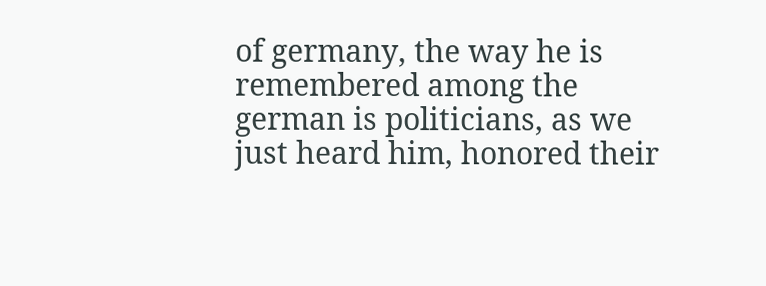of germany, the way he is remembered among the german is politicians, as we just heard him, honored their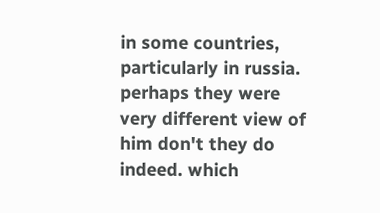in some countries, particularly in russia. perhaps they were very different view of him don't they do indeed. which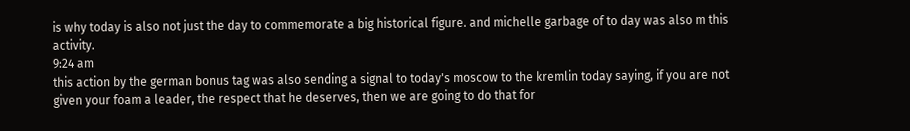is why today is also not just the day to commemorate a big historical figure. and michelle garbage of to day was also m this activity.
9:24 am
this action by the german bonus tag was also sending a signal to today's moscow to the kremlin today saying, if you are not given your foam a leader, the respect that he deserves, then we are going to do that for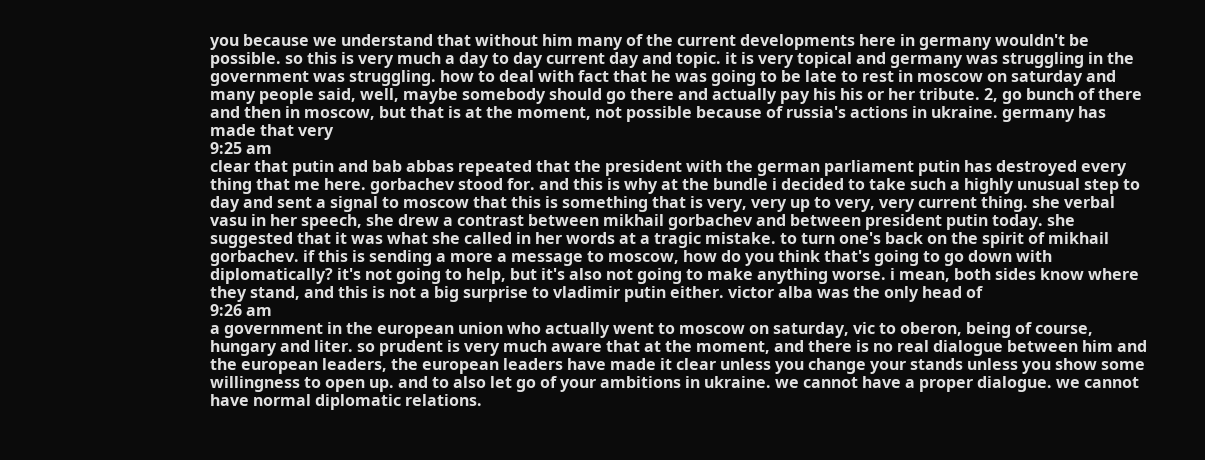you because we understand that without him many of the current developments here in germany wouldn't be possible. so this is very much a day to day current day and topic. it is very topical and germany was struggling in the government was struggling. how to deal with fact that he was going to be late to rest in moscow on saturday and many people said, well, maybe somebody should go there and actually pay his his or her tribute. 2, go bunch of there and then in moscow, but that is at the moment, not possible because of russia's actions in ukraine. germany has made that very
9:25 am
clear that putin and bab abbas repeated that the president with the german parliament putin has destroyed every thing that me here. gorbachev stood for. and this is why at the bundle i decided to take such a highly unusual step to day and sent a signal to moscow that this is something that is very, very up to very, very current thing. she verbal vasu in her speech, she drew a contrast between mikhail gorbachev and between president putin today. she suggested that it was what she called in her words at a tragic mistake. to turn one's back on the spirit of mikhail gorbachev. if this is sending a more a message to moscow, how do you think that's going to go down with diplomatically? it's not going to help, but it's also not going to make anything worse. i mean, both sides know where they stand, and this is not a big surprise to vladimir putin either. victor alba was the only head of
9:26 am
a government in the european union who actually went to moscow on saturday, vic to oberon, being of course, hungary and liter. so prudent is very much aware that at the moment, and there is no real dialogue between him and the european leaders, the european leaders have made it clear unless you change your stands unless you show some willingness to open up. and to also let go of your ambitions in ukraine. we cannot have a proper dialogue. we cannot have normal diplomatic relations.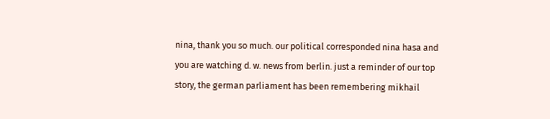nina, thank you so much. our political corresponded nina hasa and you are watching d. w. news from berlin. just a reminder of our top story, the german parliament has been remembering mikhail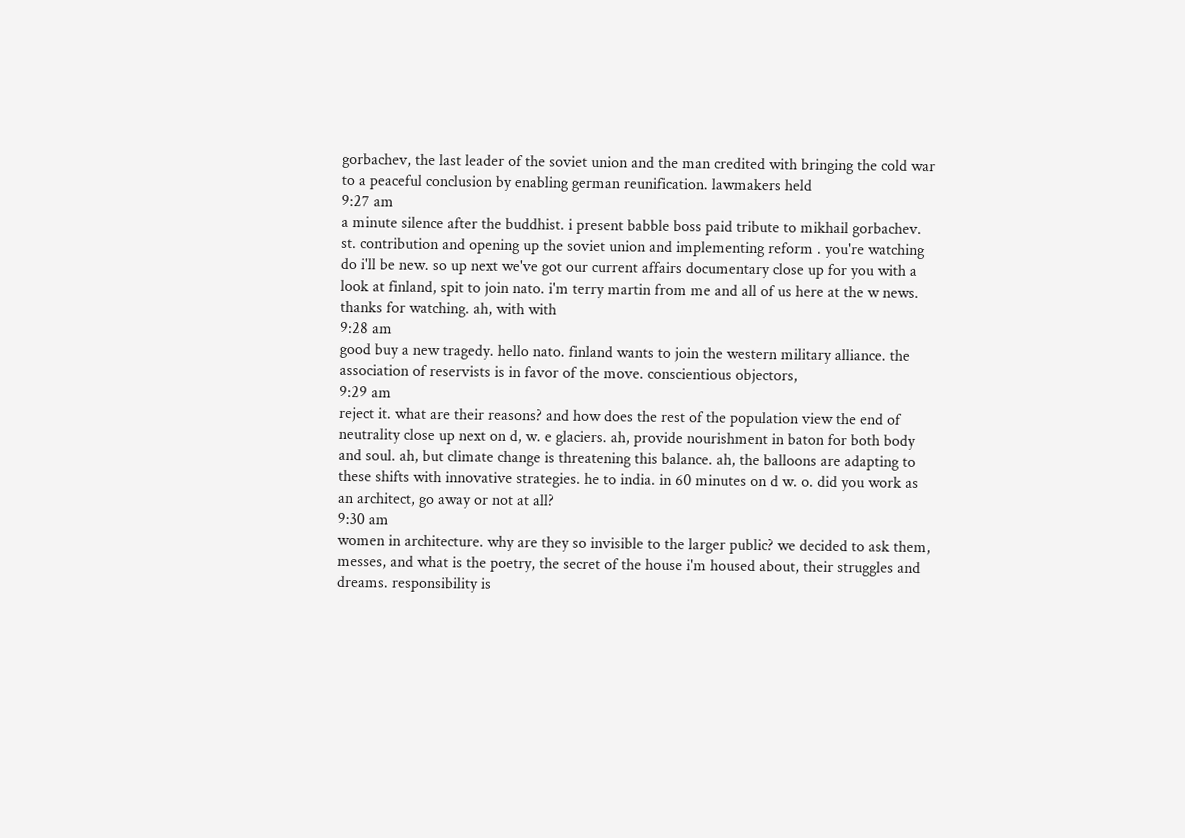gorbachev, the last leader of the soviet union and the man credited with bringing the cold war to a peaceful conclusion by enabling german reunification. lawmakers held
9:27 am
a minute silence after the buddhist. i present babble boss paid tribute to mikhail gorbachev. st. contribution and opening up the soviet union and implementing reform . you're watching do i'll be new. so up next we've got our current affairs documentary close up for you with a look at finland, spit to join nato. i'm terry martin from me and all of us here at the w news. thanks for watching. ah, with with
9:28 am
good buy a new tragedy. hello nato. finland wants to join the western military alliance. the association of reservists is in favor of the move. conscientious objectors,
9:29 am
reject it. what are their reasons? and how does the rest of the population view the end of neutrality close up next on d, w. e glaciers. ah, provide nourishment in baton for both body and soul. ah, but climate change is threatening this balance. ah, the balloons are adapting to these shifts with innovative strategies. he to india. in 60 minutes on d w. o. did you work as an architect, go away or not at all?
9:30 am
women in architecture. why are they so invisible to the larger public? we decided to ask them, messes, and what is the poetry, the secret of the house i'm housed about, their struggles and dreams. responsibility is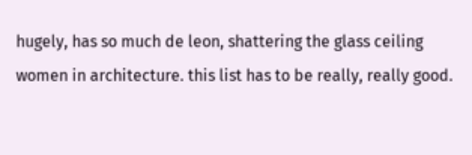hugely, has so much de leon, shattering the glass ceiling women in architecture. this list has to be really, really good.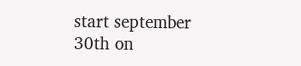start september 30th on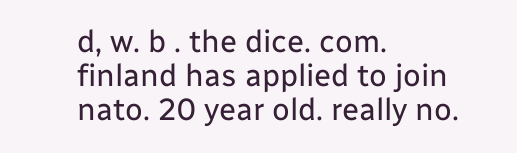d, w. b . the dice. com. finland has applied to join nato. 20 year old. really no.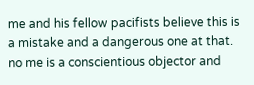me and his fellow pacifists believe this is a mistake and a dangerous one at that. no me is a conscientious objector and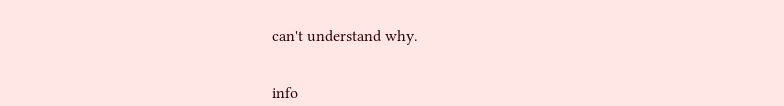can't understand why.


info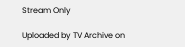Stream Only

Uploaded by TV Archive on